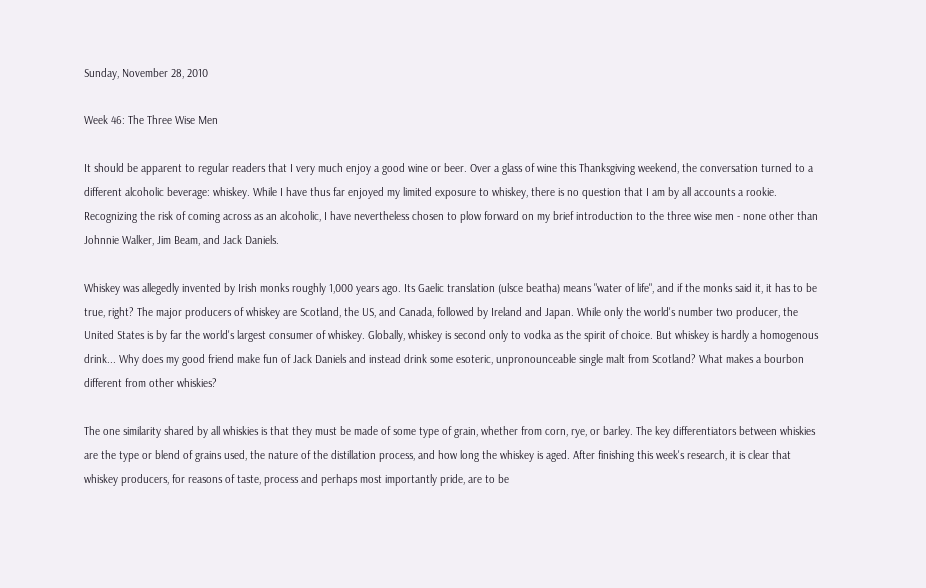Sunday, November 28, 2010

Week 46: The Three Wise Men

It should be apparent to regular readers that I very much enjoy a good wine or beer. Over a glass of wine this Thanksgiving weekend, the conversation turned to a different alcoholic beverage: whiskey. While I have thus far enjoyed my limited exposure to whiskey, there is no question that I am by all accounts a rookie. Recognizing the risk of coming across as an alcoholic, I have nevertheless chosen to plow forward on my brief introduction to the three wise men - none other than Johnnie Walker, Jim Beam, and Jack Daniels.

Whiskey was allegedly invented by Irish monks roughly 1,000 years ago. Its Gaelic translation (ulsce beatha) means "water of life", and if the monks said it, it has to be true, right? The major producers of whiskey are Scotland, the US, and Canada, followed by Ireland and Japan. While only the world's number two producer, the United States is by far the world's largest consumer of whiskey. Globally, whiskey is second only to vodka as the spirit of choice. But whiskey is hardly a homogenous drink... Why does my good friend make fun of Jack Daniels and instead drink some esoteric, unpronounceable single malt from Scotland? What makes a bourbon different from other whiskies?

The one similarity shared by all whiskies is that they must be made of some type of grain, whether from corn, rye, or barley. The key differentiators between whiskies are the type or blend of grains used, the nature of the distillation process, and how long the whiskey is aged. After finishing this week's research, it is clear that whiskey producers, for reasons of taste, process and perhaps most importantly pride, are to be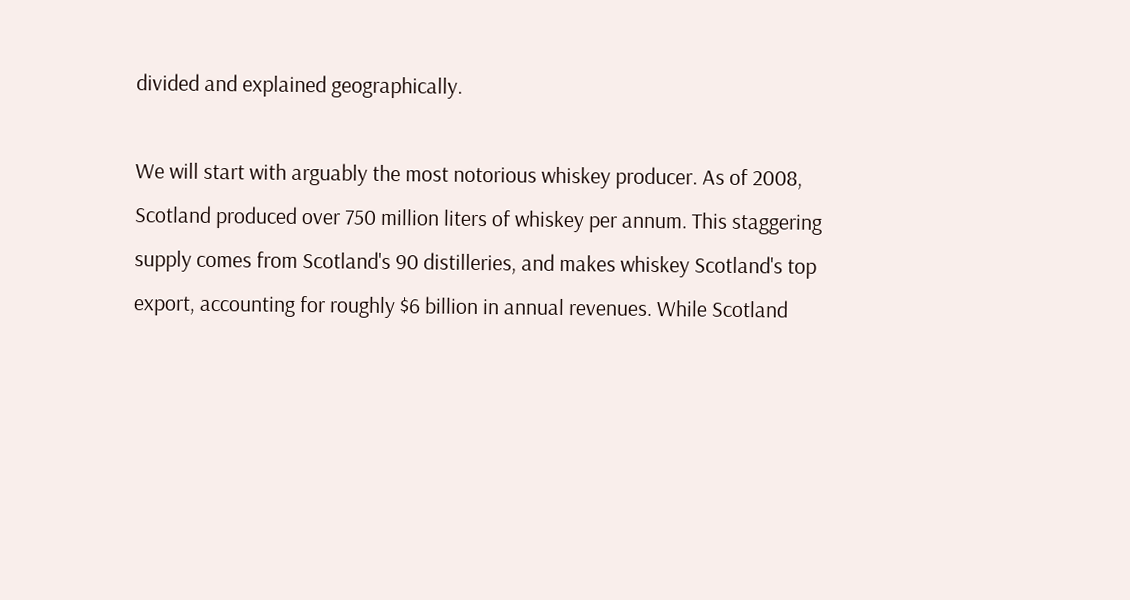divided and explained geographically.

We will start with arguably the most notorious whiskey producer. As of 2008, Scotland produced over 750 million liters of whiskey per annum. This staggering supply comes from Scotland's 90 distilleries, and makes whiskey Scotland's top export, accounting for roughly $6 billion in annual revenues. While Scotland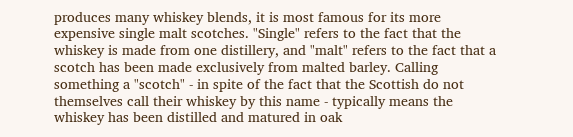produces many whiskey blends, it is most famous for its more expensive single malt scotches. "Single" refers to the fact that the whiskey is made from one distillery, and "malt" refers to the fact that a scotch has been made exclusively from malted barley. Calling something a "scotch" - in spite of the fact that the Scottish do not themselves call their whiskey by this name - typically means the whiskey has been distilled and matured in oak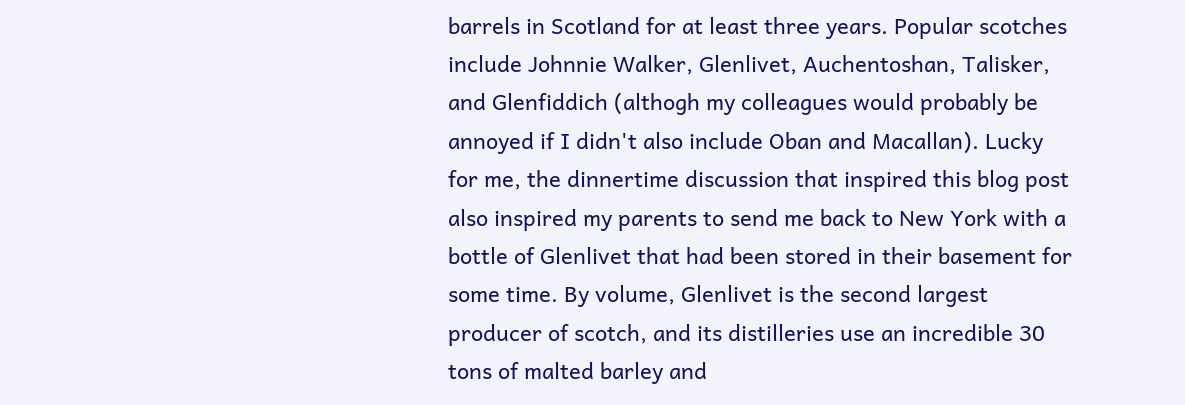barrels in Scotland for at least three years. Popular scotches include Johnnie Walker, Glenlivet, Auchentoshan, Talisker, and Glenfiddich (althogh my colleagues would probably be annoyed if I didn't also include Oban and Macallan). Lucky for me, the dinnertime discussion that inspired this blog post also inspired my parents to send me back to New York with a bottle of Glenlivet that had been stored in their basement for some time. By volume, Glenlivet is the second largest producer of scotch, and its distilleries use an incredible 30 tons of malted barley and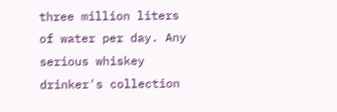three million liters of water per day. Any serious whiskey drinker's collection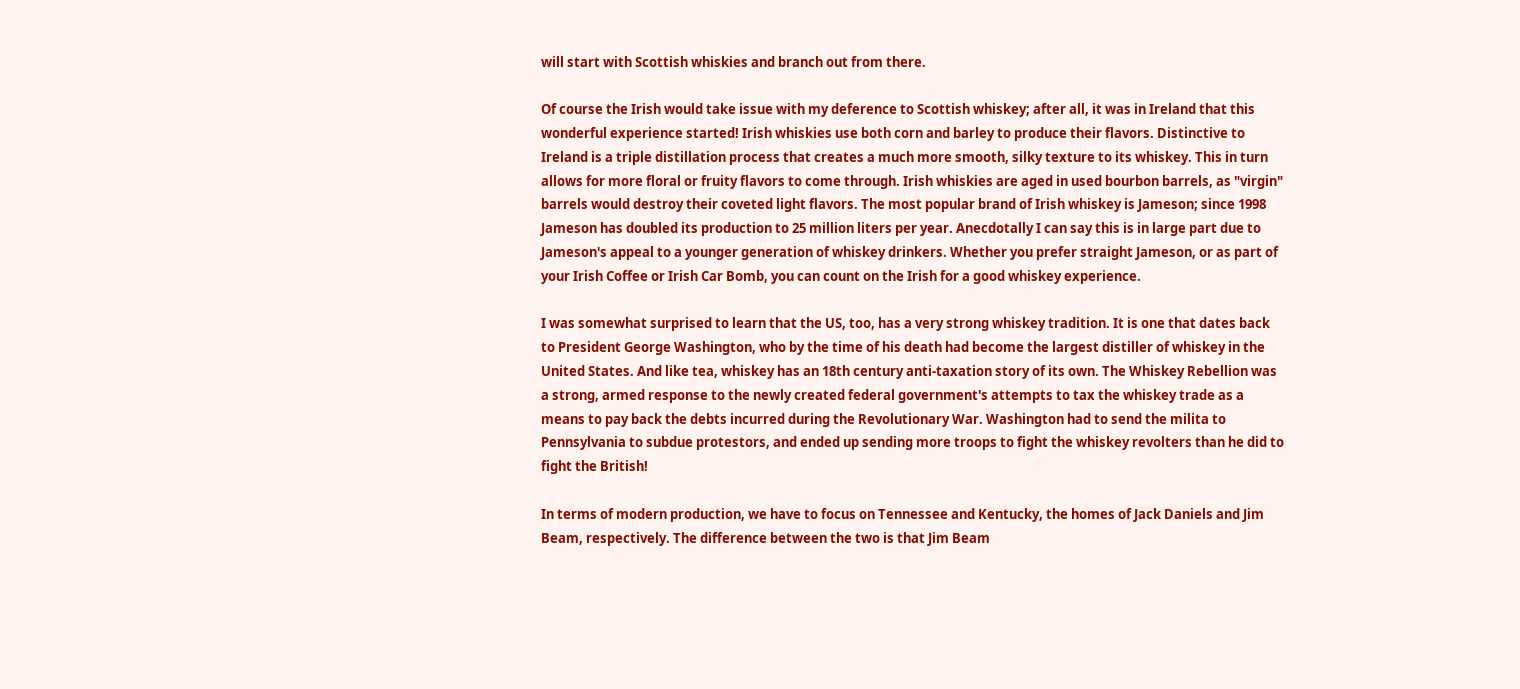will start with Scottish whiskies and branch out from there.

Of course the Irish would take issue with my deference to Scottish whiskey; after all, it was in Ireland that this wonderful experience started! Irish whiskies use both corn and barley to produce their flavors. Distinctive to Ireland is a triple distillation process that creates a much more smooth, silky texture to its whiskey. This in turn allows for more floral or fruity flavors to come through. Irish whiskies are aged in used bourbon barrels, as "virgin" barrels would destroy their coveted light flavors. The most popular brand of Irish whiskey is Jameson; since 1998 Jameson has doubled its production to 25 million liters per year. Anecdotally I can say this is in large part due to Jameson's appeal to a younger generation of whiskey drinkers. Whether you prefer straight Jameson, or as part of your Irish Coffee or Irish Car Bomb, you can count on the Irish for a good whiskey experience.

I was somewhat surprised to learn that the US, too, has a very strong whiskey tradition. It is one that dates back to President George Washington, who by the time of his death had become the largest distiller of whiskey in the United States. And like tea, whiskey has an 18th century anti-taxation story of its own. The Whiskey Rebellion was a strong, armed response to the newly created federal government's attempts to tax the whiskey trade as a means to pay back the debts incurred during the Revolutionary War. Washington had to send the milita to Pennsylvania to subdue protestors, and ended up sending more troops to fight the whiskey revolters than he did to fight the British!

In terms of modern production, we have to focus on Tennessee and Kentucky, the homes of Jack Daniels and Jim Beam, respectively. The difference between the two is that Jim Beam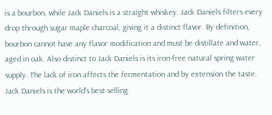is a bourbon, while Jack Daniels is a straight whiskey. Jack Daniels filters every drop through sugar maple charcoal, giving it a distinct flavor. By definition, bourbon cannot have any flavor modification and must be distillate and water, aged in oak. Also distinct to Jack Daniels is its iron-free natural spring water supply. The lack of iron affects the fermentation and by extension the taste. Jack Daniels is the world's best selling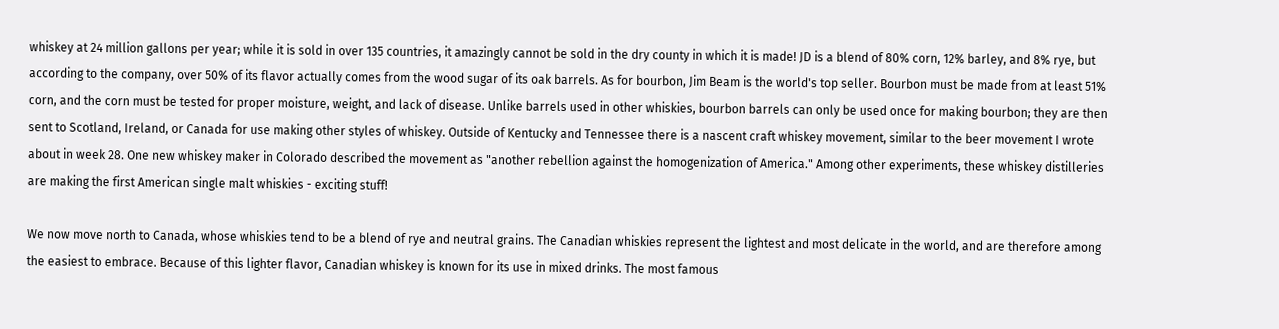whiskey at 24 million gallons per year; while it is sold in over 135 countries, it amazingly cannot be sold in the dry county in which it is made! JD is a blend of 80% corn, 12% barley, and 8% rye, but according to the company, over 50% of its flavor actually comes from the wood sugar of its oak barrels. As for bourbon, Jim Beam is the world's top seller. Bourbon must be made from at least 51% corn, and the corn must be tested for proper moisture, weight, and lack of disease. Unlike barrels used in other whiskies, bourbon barrels can only be used once for making bourbon; they are then sent to Scotland, Ireland, or Canada for use making other styles of whiskey. Outside of Kentucky and Tennessee there is a nascent craft whiskey movement, similar to the beer movement I wrote about in week 28. One new whiskey maker in Colorado described the movement as "another rebellion against the homogenization of America." Among other experiments, these whiskey distilleries are making the first American single malt whiskies - exciting stuff!

We now move north to Canada, whose whiskies tend to be a blend of rye and neutral grains. The Canadian whiskies represent the lightest and most delicate in the world, and are therefore among the easiest to embrace. Because of this lighter flavor, Canadian whiskey is known for its use in mixed drinks. The most famous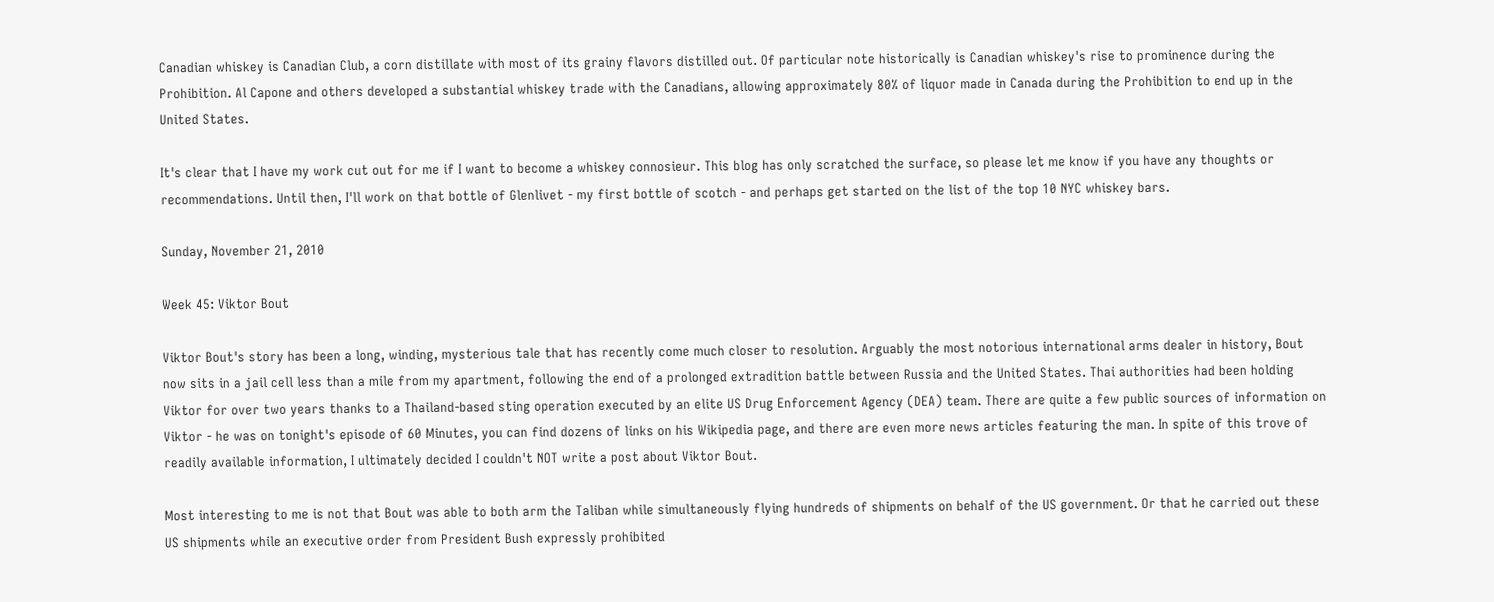Canadian whiskey is Canadian Club, a corn distillate with most of its grainy flavors distilled out. Of particular note historically is Canadian whiskey's rise to prominence during the Prohibition. Al Capone and others developed a substantial whiskey trade with the Canadians, allowing approximately 80% of liquor made in Canada during the Prohibition to end up in the United States.

It's clear that I have my work cut out for me if I want to become a whiskey connosieur. This blog has only scratched the surface, so please let me know if you have any thoughts or recommendations. Until then, I'll work on that bottle of Glenlivet - my first bottle of scotch - and perhaps get started on the list of the top 10 NYC whiskey bars.

Sunday, November 21, 2010

Week 45: Viktor Bout

Viktor Bout's story has been a long, winding, mysterious tale that has recently come much closer to resolution. Arguably the most notorious international arms dealer in history, Bout now sits in a jail cell less than a mile from my apartment, following the end of a prolonged extradition battle between Russia and the United States. Thai authorities had been holding Viktor for over two years thanks to a Thailand-based sting operation executed by an elite US Drug Enforcement Agency (DEA) team. There are quite a few public sources of information on Viktor - he was on tonight's episode of 60 Minutes, you can find dozens of links on his Wikipedia page, and there are even more news articles featuring the man. In spite of this trove of readily available information, I ultimately decided I couldn't NOT write a post about Viktor Bout.

Most interesting to me is not that Bout was able to both arm the Taliban while simultaneously flying hundreds of shipments on behalf of the US government. Or that he carried out these US shipments while an executive order from President Bush expressly prohibited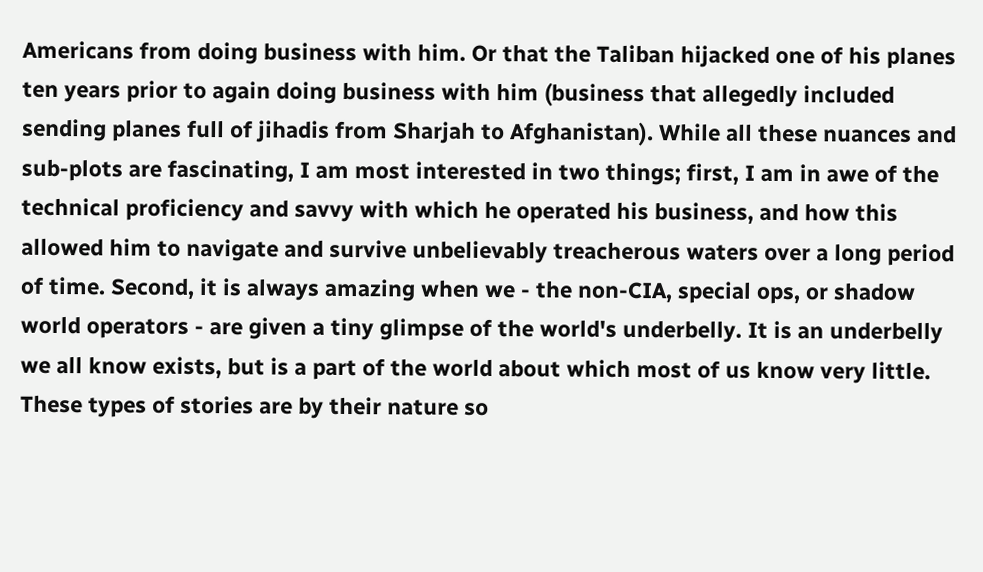Americans from doing business with him. Or that the Taliban hijacked one of his planes ten years prior to again doing business with him (business that allegedly included sending planes full of jihadis from Sharjah to Afghanistan). While all these nuances and sub-plots are fascinating, I am most interested in two things; first, I am in awe of the technical proficiency and savvy with which he operated his business, and how this allowed him to navigate and survive unbelievably treacherous waters over a long period of time. Second, it is always amazing when we - the non-CIA, special ops, or shadow world operators - are given a tiny glimpse of the world's underbelly. It is an underbelly we all know exists, but is a part of the world about which most of us know very little. These types of stories are by their nature so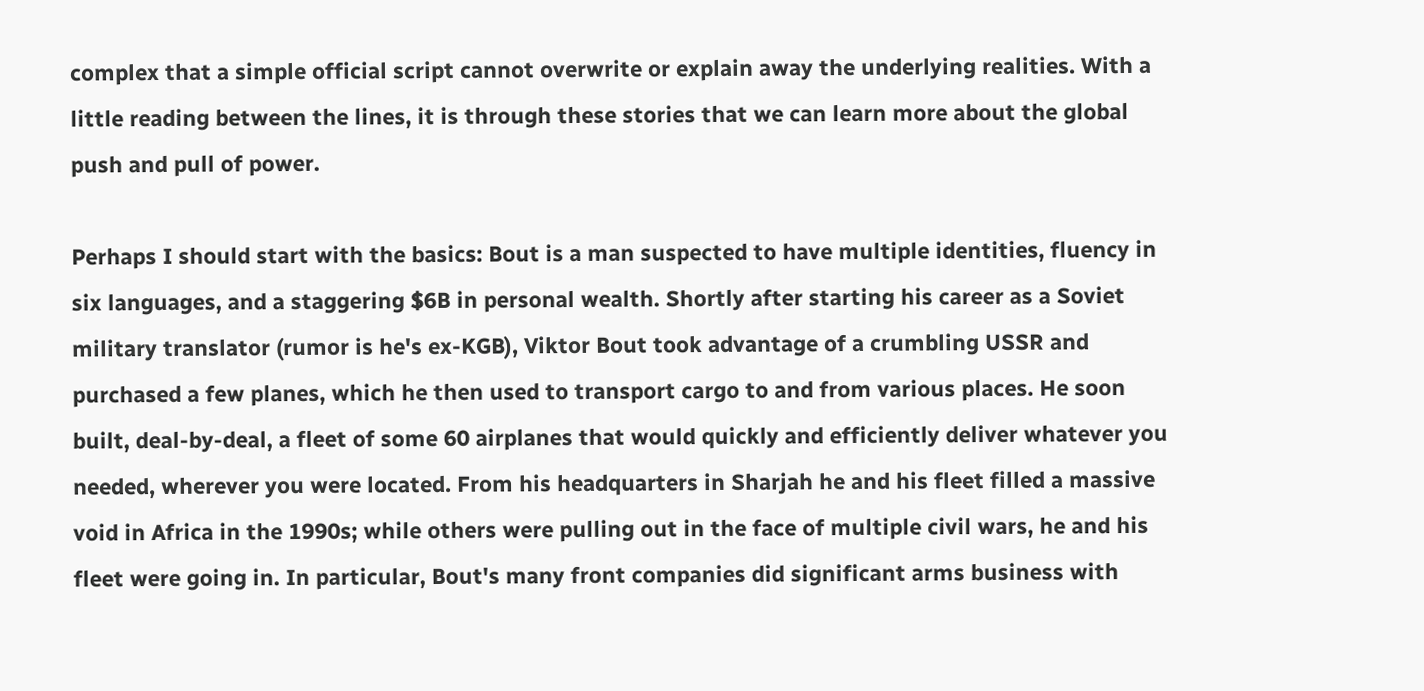complex that a simple official script cannot overwrite or explain away the underlying realities. With a little reading between the lines, it is through these stories that we can learn more about the global push and pull of power.

Perhaps I should start with the basics: Bout is a man suspected to have multiple identities, fluency in six languages, and a staggering $6B in personal wealth. Shortly after starting his career as a Soviet military translator (rumor is he's ex-KGB), Viktor Bout took advantage of a crumbling USSR and purchased a few planes, which he then used to transport cargo to and from various places. He soon built, deal-by-deal, a fleet of some 60 airplanes that would quickly and efficiently deliver whatever you needed, wherever you were located. From his headquarters in Sharjah he and his fleet filled a massive void in Africa in the 1990s; while others were pulling out in the face of multiple civil wars, he and his fleet were going in. In particular, Bout's many front companies did significant arms business with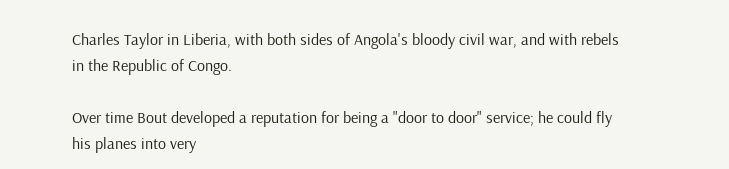Charles Taylor in Liberia, with both sides of Angola's bloody civil war, and with rebels in the Republic of Congo.

Over time Bout developed a reputation for being a "door to door" service; he could fly his planes into very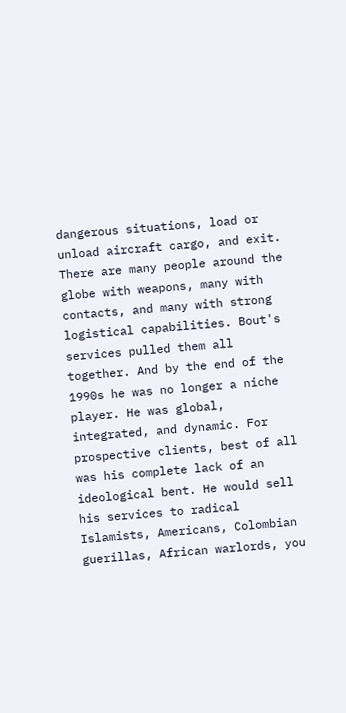dangerous situations, load or unload aircraft cargo, and exit. There are many people around the globe with weapons, many with contacts, and many with strong logistical capabilities. Bout's services pulled them all together. And by the end of the 1990s he was no longer a niche player. He was global, integrated, and dynamic. For prospective clients, best of all was his complete lack of an ideological bent. He would sell his services to radical Islamists, Americans, Colombian guerillas, African warlords, you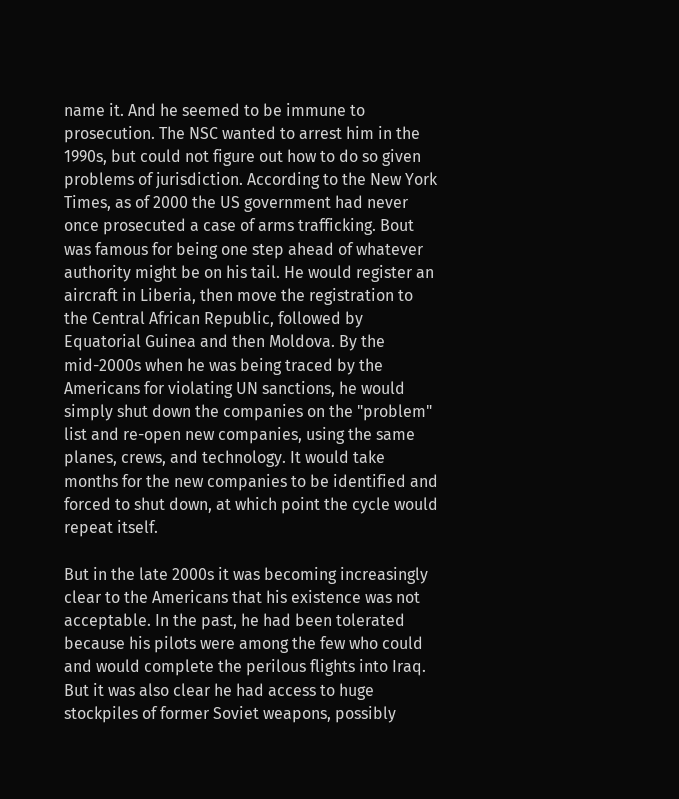name it. And he seemed to be immune to prosecution. The NSC wanted to arrest him in the 1990s, but could not figure out how to do so given problems of jurisdiction. According to the New York Times, as of 2000 the US government had never once prosecuted a case of arms trafficking. Bout was famous for being one step ahead of whatever authority might be on his tail. He would register an aircraft in Liberia, then move the registration to the Central African Republic, followed by Equatorial Guinea and then Moldova. By the mid-2000s when he was being traced by the Americans for violating UN sanctions, he would simply shut down the companies on the "problem" list and re-open new companies, using the same planes, crews, and technology. It would take months for the new companies to be identified and forced to shut down, at which point the cycle would repeat itself.

But in the late 2000s it was becoming increasingly clear to the Americans that his existence was not acceptable. In the past, he had been tolerated because his pilots were among the few who could and would complete the perilous flights into Iraq. But it was also clear he had access to huge stockpiles of former Soviet weapons, possibly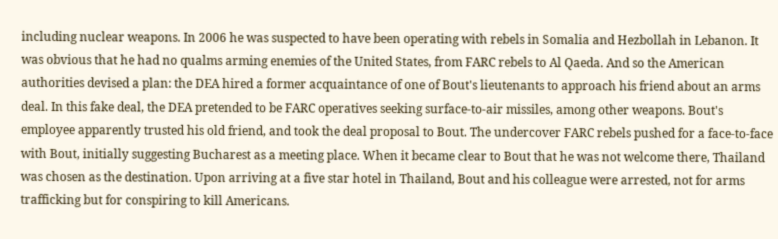including nuclear weapons. In 2006 he was suspected to have been operating with rebels in Somalia and Hezbollah in Lebanon. It was obvious that he had no qualms arming enemies of the United States, from FARC rebels to Al Qaeda. And so the American authorities devised a plan: the DEA hired a former acquaintance of one of Bout's lieutenants to approach his friend about an arms deal. In this fake deal, the DEA pretended to be FARC operatives seeking surface-to-air missiles, among other weapons. Bout's employee apparently trusted his old friend, and took the deal proposal to Bout. The undercover FARC rebels pushed for a face-to-face with Bout, initially suggesting Bucharest as a meeting place. When it became clear to Bout that he was not welcome there, Thailand was chosen as the destination. Upon arriving at a five star hotel in Thailand, Bout and his colleague were arrested, not for arms trafficking but for conspiring to kill Americans.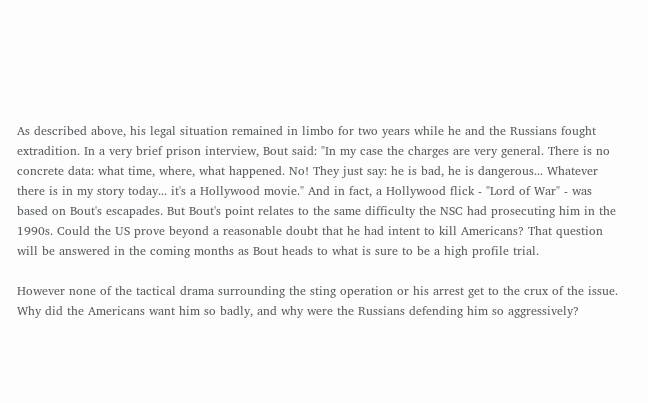As described above, his legal situation remained in limbo for two years while he and the Russians fought extradition. In a very brief prison interview, Bout said: "In my case the charges are very general. There is no concrete data: what time, where, what happened. No! They just say: he is bad, he is dangerous... Whatever there is in my story today... it's a Hollywood movie." And in fact, a Hollywood flick - "Lord of War" - was based on Bout's escapades. But Bout's point relates to the same difficulty the NSC had prosecuting him in the 1990s. Could the US prove beyond a reasonable doubt that he had intent to kill Americans? That question will be answered in the coming months as Bout heads to what is sure to be a high profile trial.

However none of the tactical drama surrounding the sting operation or his arrest get to the crux of the issue. Why did the Americans want him so badly, and why were the Russians defending him so aggressively?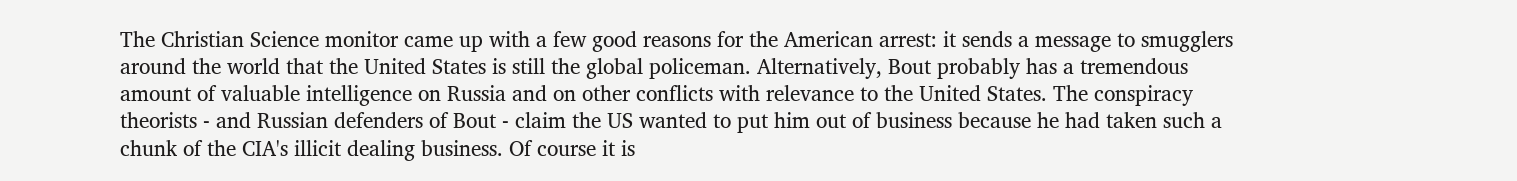The Christian Science monitor came up with a few good reasons for the American arrest: it sends a message to smugglers around the world that the United States is still the global policeman. Alternatively, Bout probably has a tremendous amount of valuable intelligence on Russia and on other conflicts with relevance to the United States. The conspiracy theorists - and Russian defenders of Bout - claim the US wanted to put him out of business because he had taken such a chunk of the CIA's illicit dealing business. Of course it is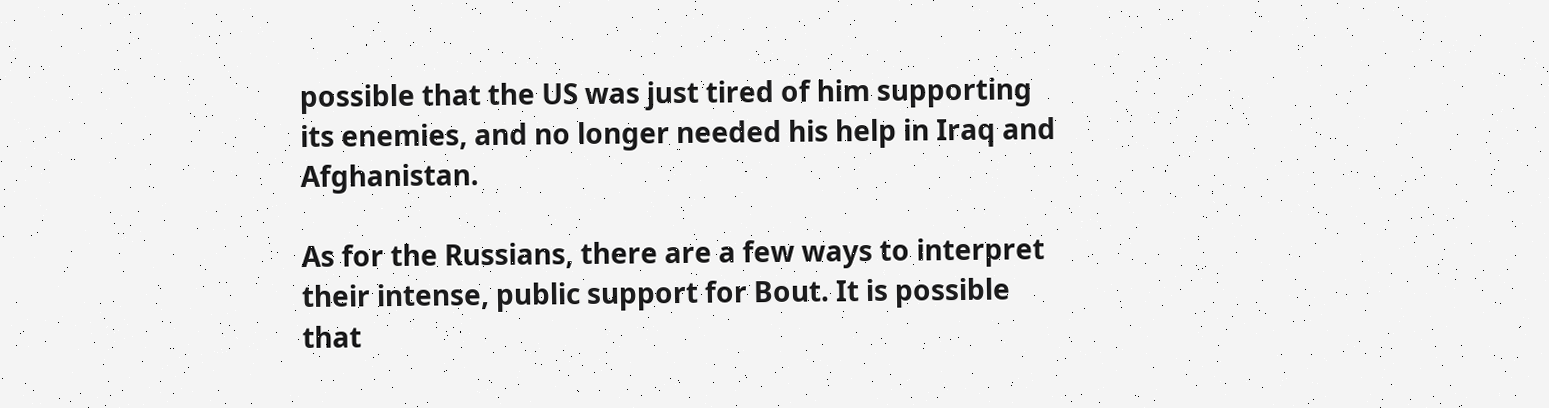possible that the US was just tired of him supporting its enemies, and no longer needed his help in Iraq and Afghanistan.

As for the Russians, there are a few ways to interpret their intense, public support for Bout. It is possible that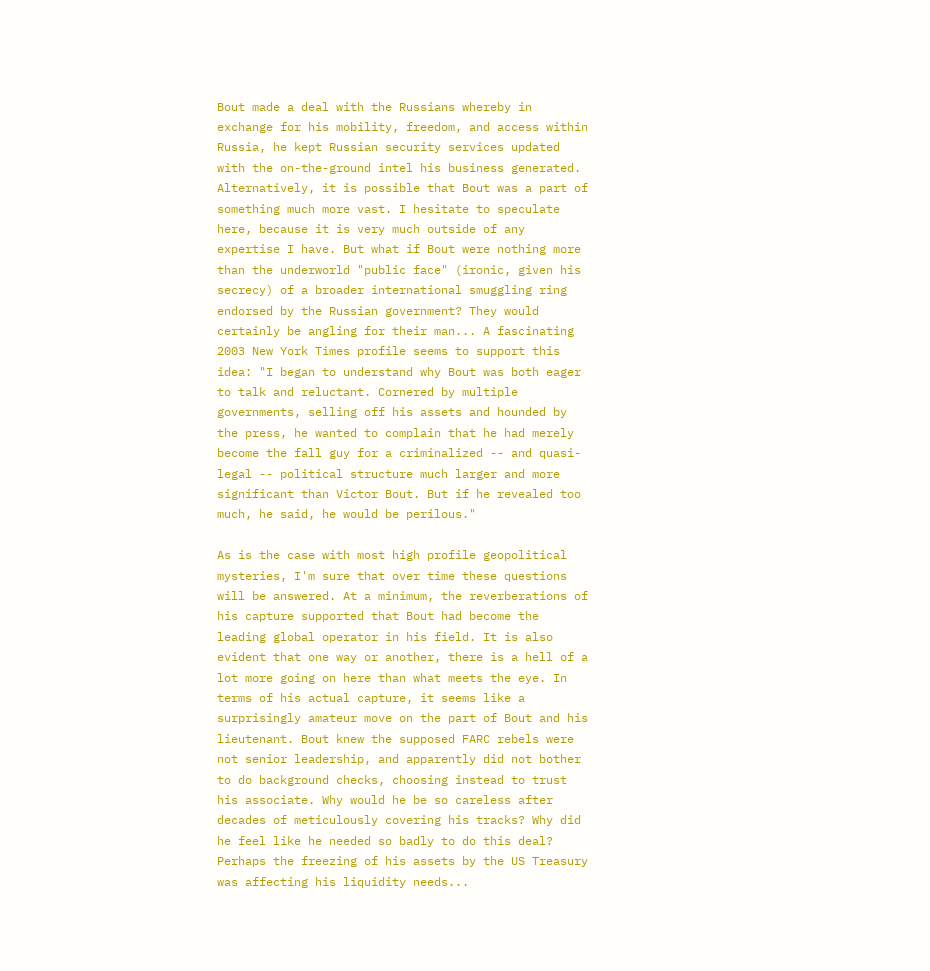Bout made a deal with the Russians whereby in exchange for his mobility, freedom, and access within Russia, he kept Russian security services updated with the on-the-ground intel his business generated. Alternatively, it is possible that Bout was a part of something much more vast. I hesitate to speculate here, because it is very much outside of any expertise I have. But what if Bout were nothing more than the underworld "public face" (ironic, given his secrecy) of a broader international smuggling ring endorsed by the Russian government? They would certainly be angling for their man... A fascinating 2003 New York Times profile seems to support this idea: "I began to understand why Bout was both eager to talk and reluctant. Cornered by multiple governments, selling off his assets and hounded by the press, he wanted to complain that he had merely become the fall guy for a criminalized -- and quasi-legal -- political structure much larger and more significant than Victor Bout. But if he revealed too much, he said, he would be perilous."

As is the case with most high profile geopolitical mysteries, I'm sure that over time these questions will be answered. At a minimum, the reverberations of his capture supported that Bout had become the leading global operator in his field. It is also evident that one way or another, there is a hell of a lot more going on here than what meets the eye. In terms of his actual capture, it seems like a surprisingly amateur move on the part of Bout and his lieutenant. Bout knew the supposed FARC rebels were not senior leadership, and apparently did not bother to do background checks, choosing instead to trust his associate. Why would he be so careless after decades of meticulously covering his tracks? Why did he feel like he needed so badly to do this deal? Perhaps the freezing of his assets by the US Treasury was affecting his liquidity needs...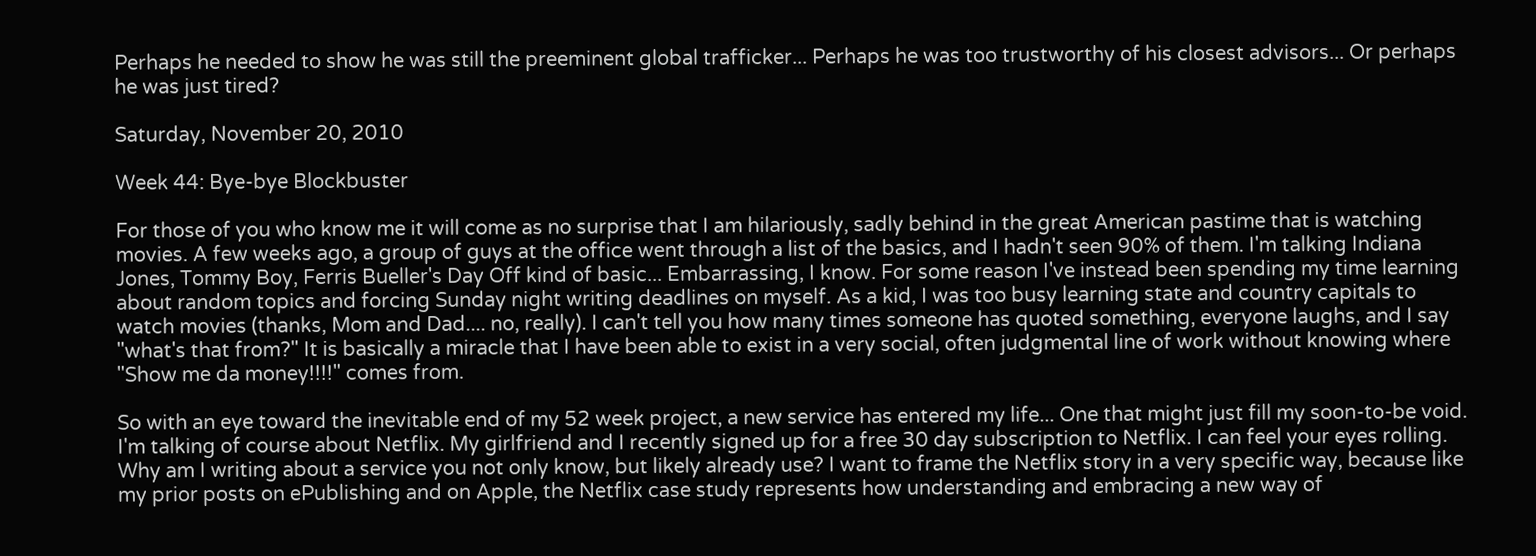Perhaps he needed to show he was still the preeminent global trafficker... Perhaps he was too trustworthy of his closest advisors... Or perhaps he was just tired?

Saturday, November 20, 2010

Week 44: Bye-bye Blockbuster

For those of you who know me it will come as no surprise that I am hilariously, sadly behind in the great American pastime that is watching movies. A few weeks ago, a group of guys at the office went through a list of the basics, and I hadn't seen 90% of them. I'm talking Indiana Jones, Tommy Boy, Ferris Bueller's Day Off kind of basic... Embarrassing, I know. For some reason I've instead been spending my time learning about random topics and forcing Sunday night writing deadlines on myself. As a kid, I was too busy learning state and country capitals to watch movies (thanks, Mom and Dad.... no, really). I can't tell you how many times someone has quoted something, everyone laughs, and I say "what's that from?" It is basically a miracle that I have been able to exist in a very social, often judgmental line of work without knowing where "Show me da money!!!!" comes from.

So with an eye toward the inevitable end of my 52 week project, a new service has entered my life... One that might just fill my soon-to-be void. I'm talking of course about Netflix. My girlfriend and I recently signed up for a free 30 day subscription to Netflix. I can feel your eyes rolling. Why am I writing about a service you not only know, but likely already use? I want to frame the Netflix story in a very specific way, because like my prior posts on ePublishing and on Apple, the Netflix case study represents how understanding and embracing a new way of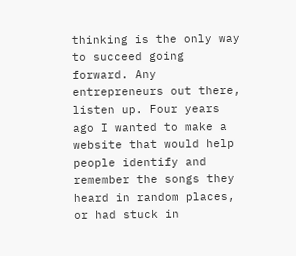thinking is the only way to succeed going forward. Any entrepreneurs out there, listen up. Four years ago I wanted to make a website that would help people identify and remember the songs they heard in random places, or had stuck in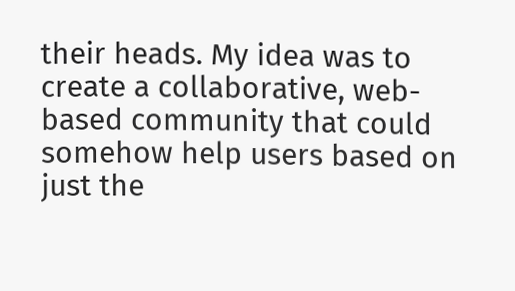their heads. My idea was to create a collaborative, web-based community that could somehow help users based on just the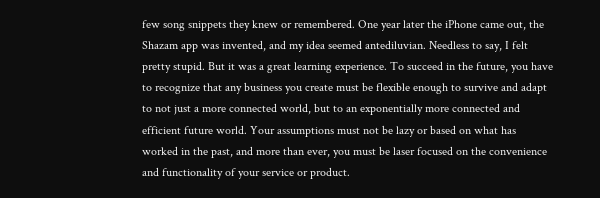few song snippets they knew or remembered. One year later the iPhone came out, the Shazam app was invented, and my idea seemed antediluvian. Needless to say, I felt pretty stupid. But it was a great learning experience. To succeed in the future, you have to recognize that any business you create must be flexible enough to survive and adapt to not just a more connected world, but to an exponentially more connected and efficient future world. Your assumptions must not be lazy or based on what has worked in the past, and more than ever, you must be laser focused on the convenience and functionality of your service or product.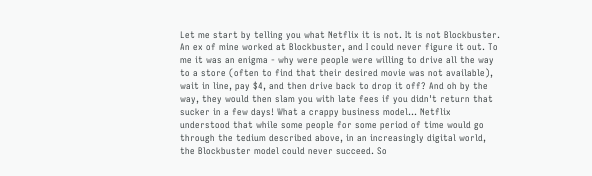Let me start by telling you what Netflix it is not. It is not Blockbuster. An ex of mine worked at Blockbuster, and I could never figure it out. To me it was an enigma - why were people were willing to drive all the way to a store (often to find that their desired movie was not available), wait in line, pay $4, and then drive back to drop it off? And oh by the way, they would then slam you with late fees if you didn't return that sucker in a few days! What a crappy business model... Netflix understood that while some people for some period of time would go through the tedium described above, in an increasingly digital world, the Blockbuster model could never succeed. So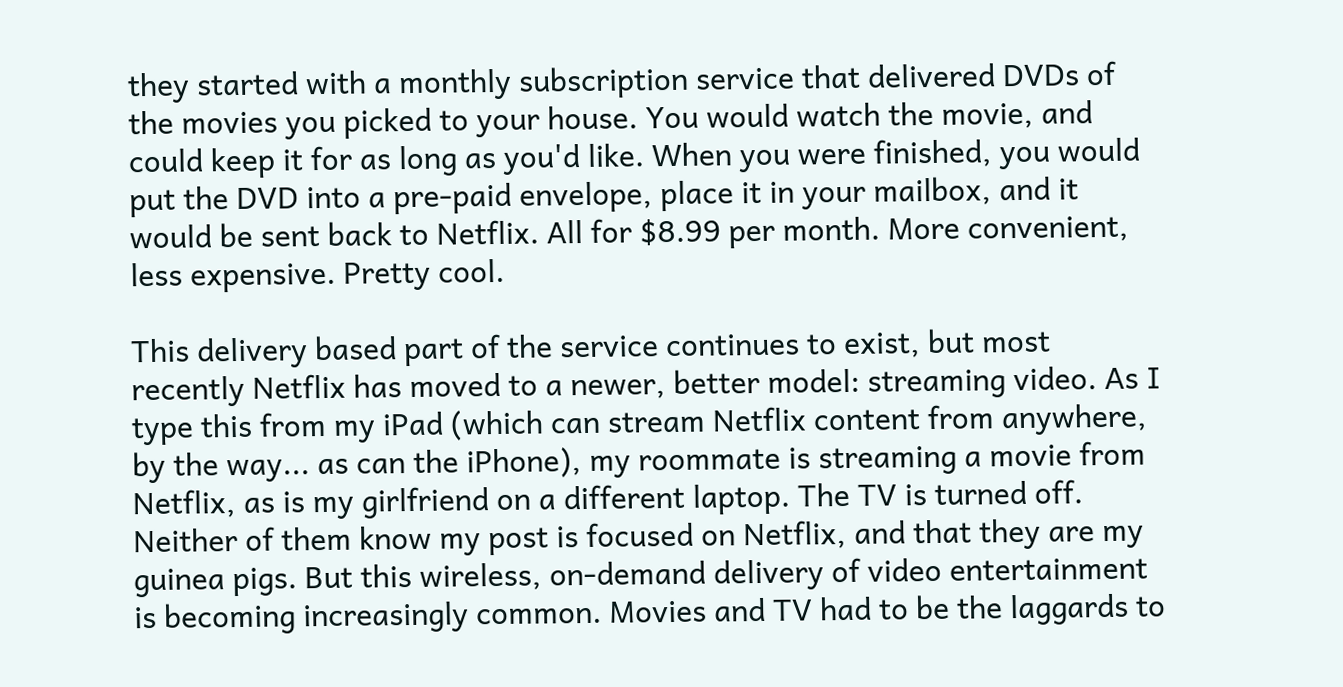they started with a monthly subscription service that delivered DVDs of the movies you picked to your house. You would watch the movie, and could keep it for as long as you'd like. When you were finished, you would put the DVD into a pre-paid envelope, place it in your mailbox, and it would be sent back to Netflix. All for $8.99 per month. More convenient, less expensive. Pretty cool.

This delivery based part of the service continues to exist, but most recently Netflix has moved to a newer, better model: streaming video. As I type this from my iPad (which can stream Netflix content from anywhere, by the way... as can the iPhone), my roommate is streaming a movie from Netflix, as is my girlfriend on a different laptop. The TV is turned off. Neither of them know my post is focused on Netflix, and that they are my guinea pigs. But this wireless, on-demand delivery of video entertainment is becoming increasingly common. Movies and TV had to be the laggards to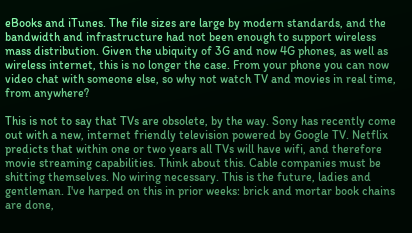eBooks and iTunes. The file sizes are large by modern standards, and the bandwidth and infrastructure had not been enough to support wireless mass distribution. Given the ubiquity of 3G and now 4G phones, as well as wireless internet, this is no longer the case. From your phone you can now video chat with someone else, so why not watch TV and movies in real time, from anywhere?

This is not to say that TVs are obsolete, by the way. Sony has recently come out with a new, internet friendly television powered by Google TV. Netflix predicts that within one or two years all TVs will have wifi, and therefore movie streaming capabilities. Think about this. Cable companies must be shitting themselves. No wiring necessary. This is the future, ladies and gentleman. I've harped on this in prior weeks: brick and mortar book chains are done,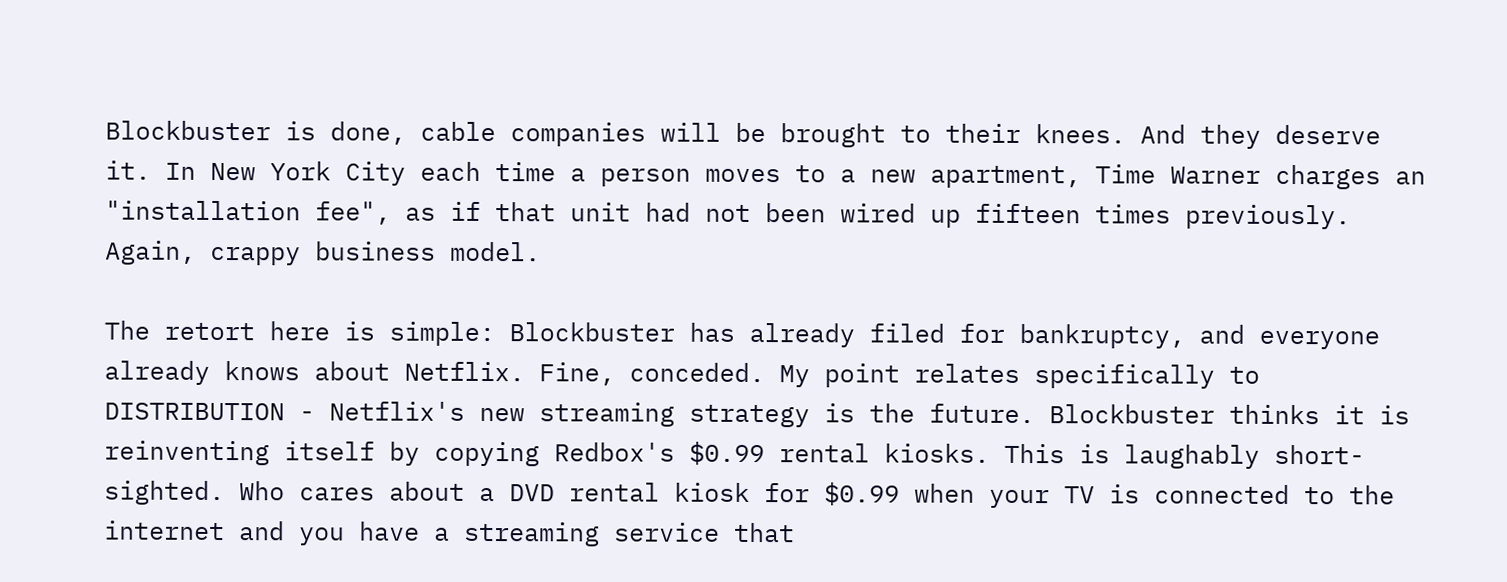Blockbuster is done, cable companies will be brought to their knees. And they deserve it. In New York City each time a person moves to a new apartment, Time Warner charges an "installation fee", as if that unit had not been wired up fifteen times previously. Again, crappy business model.

The retort here is simple: Blockbuster has already filed for bankruptcy, and everyone already knows about Netflix. Fine, conceded. My point relates specifically to DISTRIBUTION - Netflix's new streaming strategy is the future. Blockbuster thinks it is reinventing itself by copying Redbox's $0.99 rental kiosks. This is laughably short-sighted. Who cares about a DVD rental kiosk for $0.99 when your TV is connected to the internet and you have a streaming service that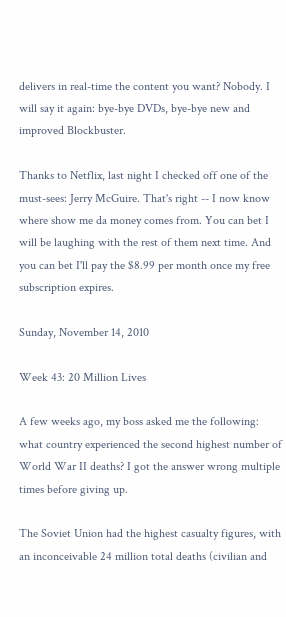delivers in real-time the content you want? Nobody. I will say it again: bye-bye DVDs, bye-bye new and improved Blockbuster.

Thanks to Netflix, last night I checked off one of the must-sees: Jerry McGuire. That's right -- I now know where show me da money comes from. You can bet I will be laughing with the rest of them next time. And you can bet I'll pay the $8.99 per month once my free subscription expires.

Sunday, November 14, 2010

Week 43: 20 Million Lives

A few weeks ago, my boss asked me the following: what country experienced the second highest number of World War II deaths? I got the answer wrong multiple times before giving up.

The Soviet Union had the highest casualty figures, with an inconceivable 24 million total deaths (civilian and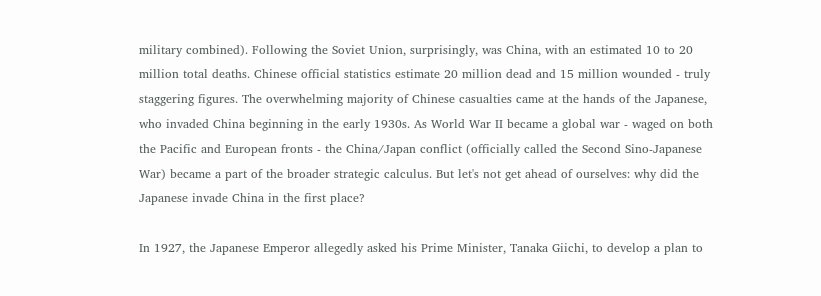military combined). Following the Soviet Union, surprisingly, was China, with an estimated 10 to 20 million total deaths. Chinese official statistics estimate 20 million dead and 15 million wounded - truly staggering figures. The overwhelming majority of Chinese casualties came at the hands of the Japanese, who invaded China beginning in the early 1930s. As World War II became a global war - waged on both the Pacific and European fronts - the China/Japan conflict (officially called the Second Sino-Japanese War) became a part of the broader strategic calculus. But let's not get ahead of ourselves: why did the Japanese invade China in the first place?

In 1927, the Japanese Emperor allegedly asked his Prime Minister, Tanaka Giichi, to develop a plan to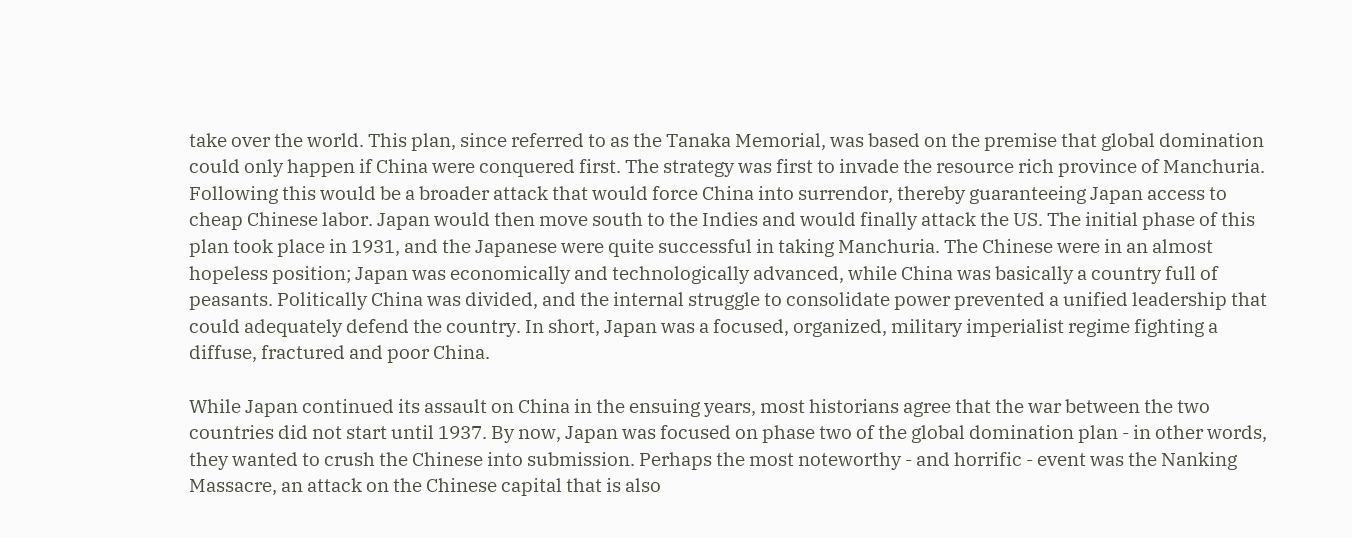take over the world. This plan, since referred to as the Tanaka Memorial, was based on the premise that global domination could only happen if China were conquered first. The strategy was first to invade the resource rich province of Manchuria. Following this would be a broader attack that would force China into surrendor, thereby guaranteeing Japan access to cheap Chinese labor. Japan would then move south to the Indies and would finally attack the US. The initial phase of this plan took place in 1931, and the Japanese were quite successful in taking Manchuria. The Chinese were in an almost hopeless position; Japan was economically and technologically advanced, while China was basically a country full of peasants. Politically China was divided, and the internal struggle to consolidate power prevented a unified leadership that could adequately defend the country. In short, Japan was a focused, organized, military imperialist regime fighting a diffuse, fractured and poor China.

While Japan continued its assault on China in the ensuing years, most historians agree that the war between the two countries did not start until 1937. By now, Japan was focused on phase two of the global domination plan - in other words, they wanted to crush the Chinese into submission. Perhaps the most noteworthy - and horrific - event was the Nanking Massacre, an attack on the Chinese capital that is also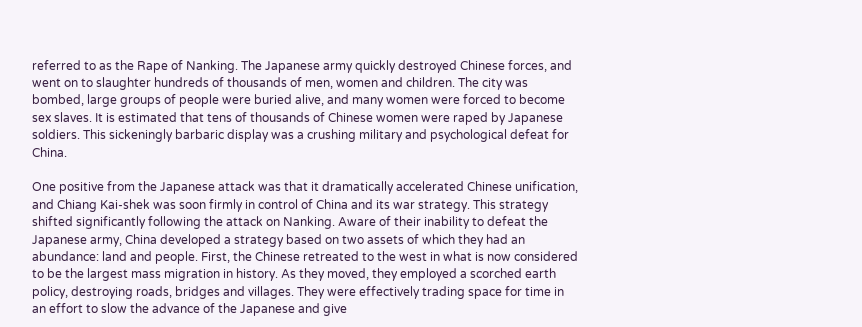referred to as the Rape of Nanking. The Japanese army quickly destroyed Chinese forces, and went on to slaughter hundreds of thousands of men, women and children. The city was bombed, large groups of people were buried alive, and many women were forced to become sex slaves. It is estimated that tens of thousands of Chinese women were raped by Japanese soldiers. This sickeningly barbaric display was a crushing military and psychological defeat for China.

One positive from the Japanese attack was that it dramatically accelerated Chinese unification, and Chiang Kai-shek was soon firmly in control of China and its war strategy. This strategy shifted significantly following the attack on Nanking. Aware of their inability to defeat the Japanese army, China developed a strategy based on two assets of which they had an abundance: land and people. First, the Chinese retreated to the west in what is now considered to be the largest mass migration in history. As they moved, they employed a scorched earth policy, destroying roads, bridges and villages. They were effectively trading space for time in an effort to slow the advance of the Japanese and give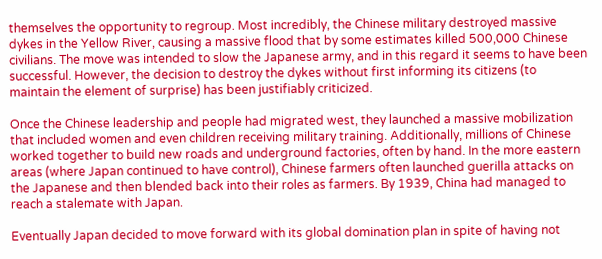themselves the opportunity to regroup. Most incredibly, the Chinese military destroyed massive dykes in the Yellow River, causing a massive flood that by some estimates killed 500,000 Chinese civilians. The move was intended to slow the Japanese army, and in this regard it seems to have been successful. However, the decision to destroy the dykes without first informing its citizens (to maintain the element of surprise) has been justifiably criticized.

Once the Chinese leadership and people had migrated west, they launched a massive mobilization that included women and even children receiving military training. Additionally, millions of Chinese worked together to build new roads and underground factories, often by hand. In the more eastern areas (where Japan continued to have control), Chinese farmers often launched guerilla attacks on the Japanese and then blended back into their roles as farmers. By 1939, China had managed to reach a stalemate with Japan.

Eventually Japan decided to move forward with its global domination plan in spite of having not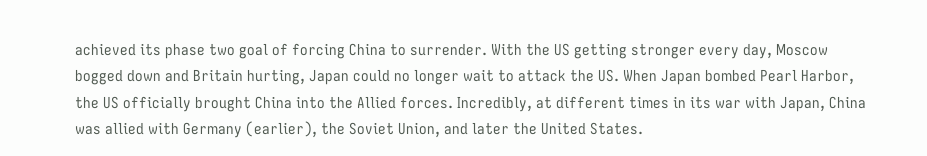achieved its phase two goal of forcing China to surrender. With the US getting stronger every day, Moscow bogged down and Britain hurting, Japan could no longer wait to attack the US. When Japan bombed Pearl Harbor, the US officially brought China into the Allied forces. Incredibly, at different times in its war with Japan, China was allied with Germany (earlier), the Soviet Union, and later the United States.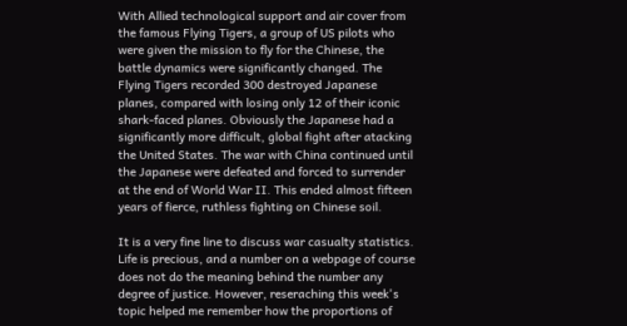With Allied technological support and air cover from the famous Flying Tigers, a group of US pilots who were given the mission to fly for the Chinese, the battle dynamics were significantly changed. The Flying Tigers recorded 300 destroyed Japanese planes, compared with losing only 12 of their iconic shark-faced planes. Obviously the Japanese had a significantly more difficult, global fight after atacking the United States. The war with China continued until the Japanese were defeated and forced to surrender at the end of World War II. This ended almost fifteen years of fierce, ruthless fighting on Chinese soil.

It is a very fine line to discuss war casualty statistics. Life is precious, and a number on a webpage of course does not do the meaning behind the number any degree of justice. However, reseraching this week's topic helped me remember how the proportions of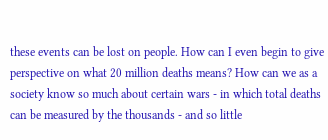these events can be lost on people. How can I even begin to give perspective on what 20 million deaths means? How can we as a society know so much about certain wars - in which total deaths can be measured by the thousands - and so little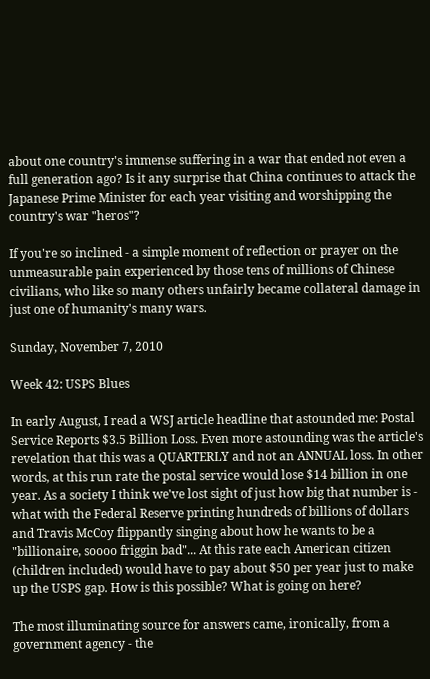about one country's immense suffering in a war that ended not even a full generation ago? Is it any surprise that China continues to attack the Japanese Prime Minister for each year visiting and worshipping the country's war "heros"?

If you're so inclined - a simple moment of reflection or prayer on the unmeasurable pain experienced by those tens of millions of Chinese civilians, who like so many others unfairly became collateral damage in just one of humanity's many wars.

Sunday, November 7, 2010

Week 42: USPS Blues

In early August, I read a WSJ article headline that astounded me: Postal Service Reports $3.5 Billion Loss. Even more astounding was the article's revelation that this was a QUARTERLY and not an ANNUAL loss. In other words, at this run rate the postal service would lose $14 billion in one year. As a society I think we've lost sight of just how big that number is - what with the Federal Reserve printing hundreds of billions of dollars and Travis McCoy flippantly singing about how he wants to be a "billionaire, soooo friggin bad"... At this rate each American citizen (children included) would have to pay about $50 per year just to make up the USPS gap. How is this possible? What is going on here?

The most illuminating source for answers came, ironically, from a government agency - the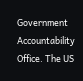Government Accountability Office. The US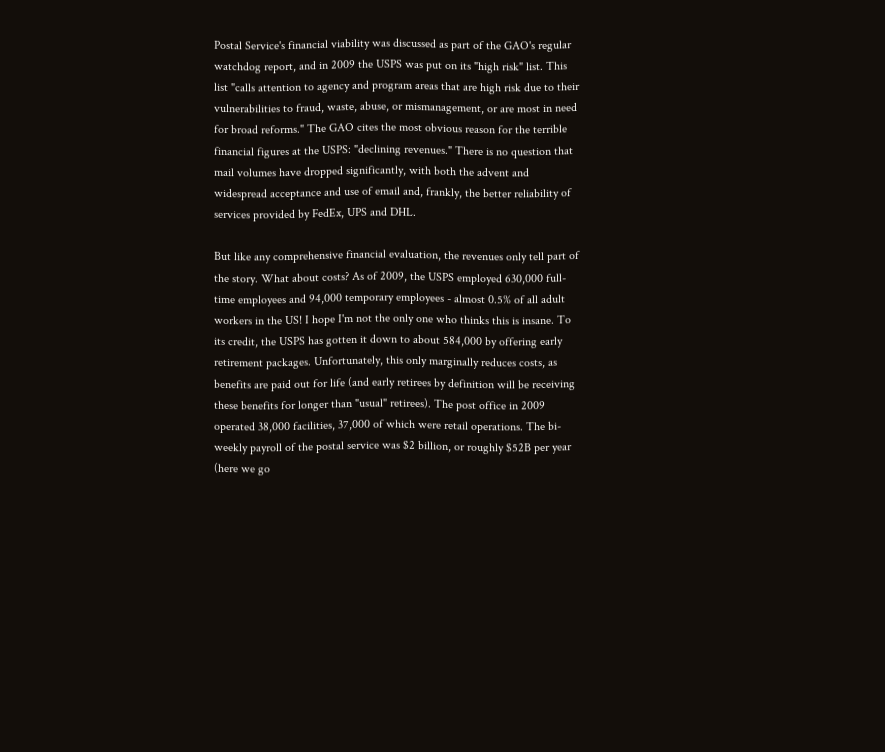Postal Service's financial viability was discussed as part of the GAO's regular watchdog report, and in 2009 the USPS was put on its "high risk" list. This list "calls attention to agency and program areas that are high risk due to their vulnerabilities to fraud, waste, abuse, or mismanagement, or are most in need for broad reforms." The GAO cites the most obvious reason for the terrible financial figures at the USPS: "declining revenues." There is no question that mail volumes have dropped significantly, with both the advent and widespread acceptance and use of email and, frankly, the better reliability of services provided by FedEx, UPS and DHL.

But like any comprehensive financial evaluation, the revenues only tell part of the story. What about costs? As of 2009, the USPS employed 630,000 full-time employees and 94,000 temporary employees - almost 0.5% of all adult workers in the US! I hope I'm not the only one who thinks this is insane. To its credit, the USPS has gotten it down to about 584,000 by offering early retirement packages. Unfortunately, this only marginally reduces costs, as benefits are paid out for life (and early retirees by definition will be receiving these benefits for longer than "usual" retirees). The post office in 2009 operated 38,000 facilities, 37,000 of which were retail operations. The bi-weekly payroll of the postal service was $2 billion, or roughly $52B per year (here we go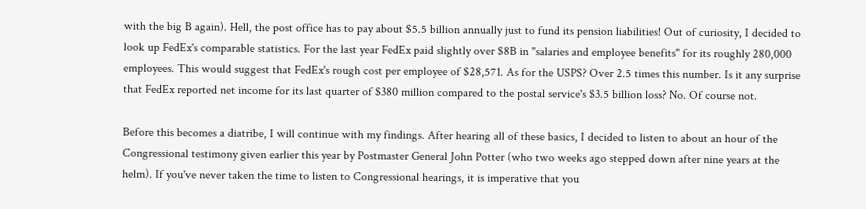with the big B again). Hell, the post office has to pay about $5.5 billion annually just to fund its pension liabilities! Out of curiosity, I decided to look up FedEx's comparable statistics. For the last year FedEx paid slightly over $8B in "salaries and employee benefits" for its roughly 280,000 employees. This would suggest that FedEx's rough cost per employee of $28,571. As for the USPS? Over 2.5 times this number. Is it any surprise that FedEx reported net income for its last quarter of $380 million compared to the postal service's $3.5 billion loss? No. Of course not.

Before this becomes a diatribe, I will continue with my findings. After hearing all of these basics, I decided to listen to about an hour of the Congressional testimony given earlier this year by Postmaster General John Potter (who two weeks ago stepped down after nine years at the helm). If you've never taken the time to listen to Congressional hearings, it is imperative that you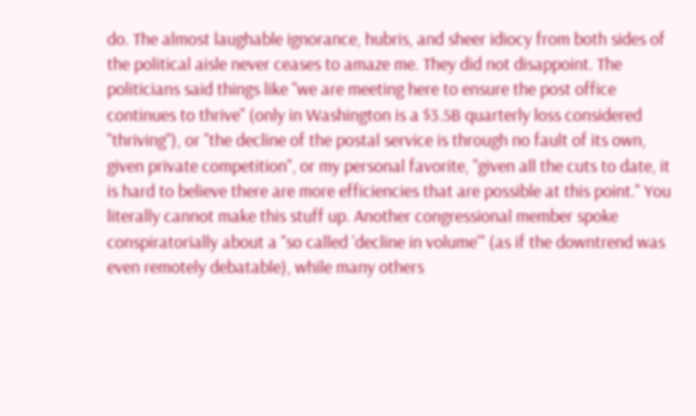do. The almost laughable ignorance, hubris, and sheer idiocy from both sides of the political aisle never ceases to amaze me. They did not disappoint. The politicians said things like "we are meeting here to ensure the post office continues to thrive" (only in Washington is a $3.5B quarterly loss considered "thriving"), or "the decline of the postal service is through no fault of its own, given private competition", or my personal favorite, "given all the cuts to date, it is hard to believe there are more efficiencies that are possible at this point." You literally cannot make this stuff up. Another congressional member spoke conspiratorially about a "so called 'decline in volume'" (as if the downtrend was even remotely debatable), while many others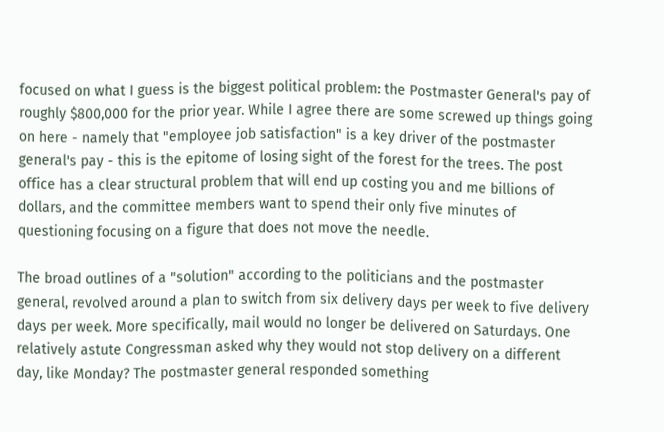focused on what I guess is the biggest political problem: the Postmaster General's pay of roughly $800,000 for the prior year. While I agree there are some screwed up things going on here - namely that "employee job satisfaction" is a key driver of the postmaster general's pay - this is the epitome of losing sight of the forest for the trees. The post office has a clear structural problem that will end up costing you and me billions of dollars, and the committee members want to spend their only five minutes of questioning focusing on a figure that does not move the needle.

The broad outlines of a "solution" according to the politicians and the postmaster general, revolved around a plan to switch from six delivery days per week to five delivery days per week. More specifically, mail would no longer be delivered on Saturdays. One relatively astute Congressman asked why they would not stop delivery on a different day, like Monday? The postmaster general responded something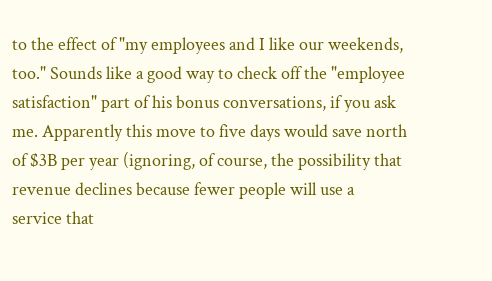to the effect of "my employees and I like our weekends, too." Sounds like a good way to check off the "employee satisfaction" part of his bonus conversations, if you ask me. Apparently this move to five days would save north of $3B per year (ignoring, of course, the possibility that revenue declines because fewer people will use a service that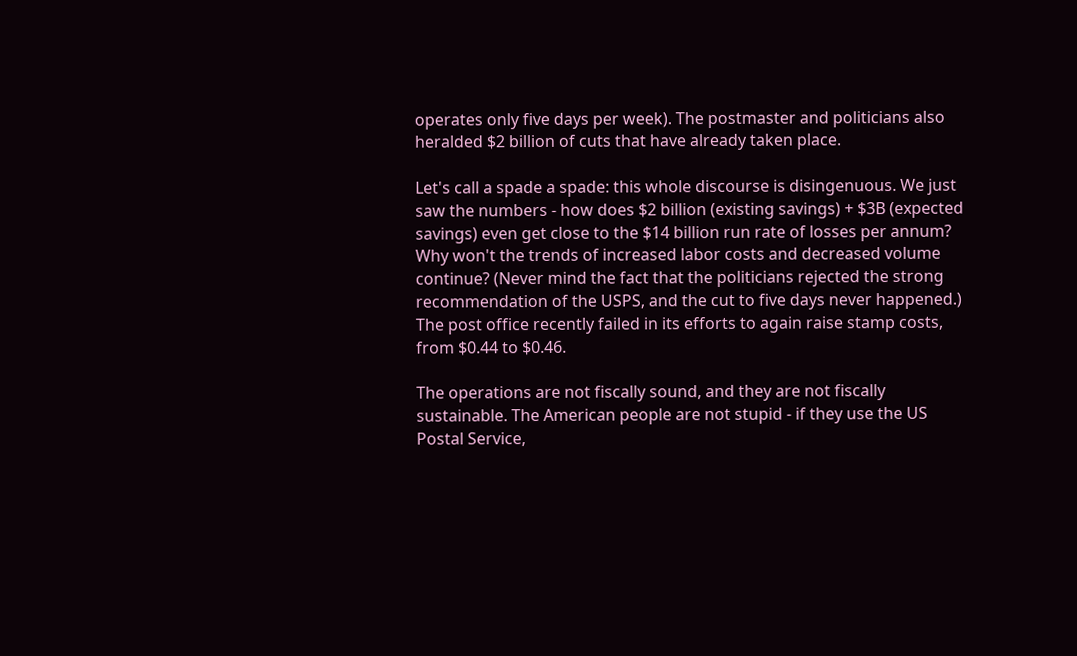operates only five days per week). The postmaster and politicians also heralded $2 billion of cuts that have already taken place.

Let's call a spade a spade: this whole discourse is disingenuous. We just saw the numbers - how does $2 billion (existing savings) + $3B (expected savings) even get close to the $14 billion run rate of losses per annum? Why won't the trends of increased labor costs and decreased volume continue? (Never mind the fact that the politicians rejected the strong recommendation of the USPS, and the cut to five days never happened.) The post office recently failed in its efforts to again raise stamp costs, from $0.44 to $0.46.

The operations are not fiscally sound, and they are not fiscally sustainable. The American people are not stupid - if they use the US Postal Service,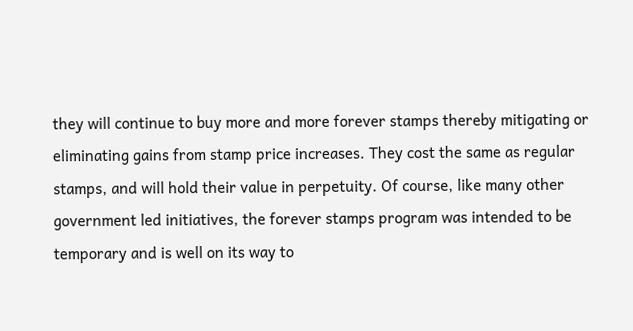they will continue to buy more and more forever stamps thereby mitigating or eliminating gains from stamp price increases. They cost the same as regular stamps, and will hold their value in perpetuity. Of course, like many other government led initiatives, the forever stamps program was intended to be temporary and is well on its way to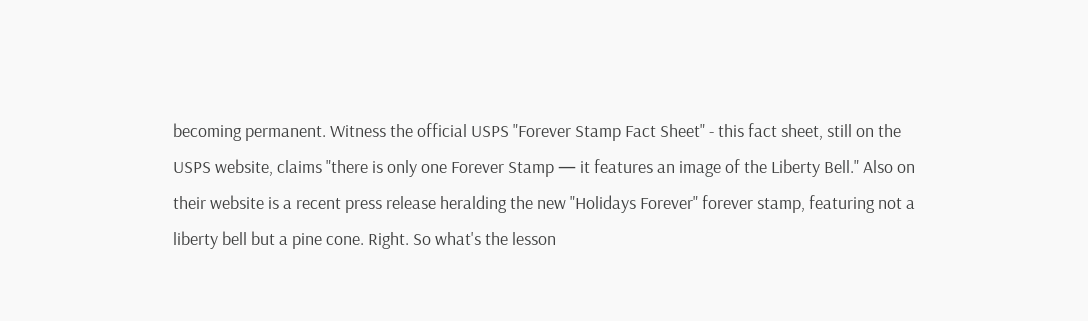becoming permanent. Witness the official USPS "Forever Stamp Fact Sheet" - this fact sheet, still on the USPS website, claims "there is only one Forever Stamp — it features an image of the Liberty Bell." Also on their website is a recent press release heralding the new "Holidays Forever" forever stamp, featuring not a liberty bell but a pine cone. Right. So what's the lesson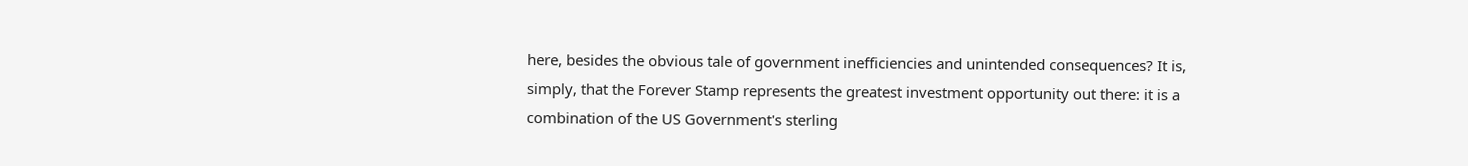here, besides the obvious tale of government inefficiencies and unintended consequences? It is, simply, that the Forever Stamp represents the greatest investment opportunity out there: it is a combination of the US Government's sterling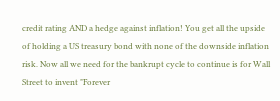credit rating AND a hedge against inflation! You get all the upside of holding a US treasury bond with none of the downside inflation risk. Now all we need for the bankrupt cycle to continue is for Wall Street to invent "Forever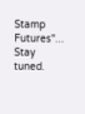Stamp Futures"... Stay tuned.